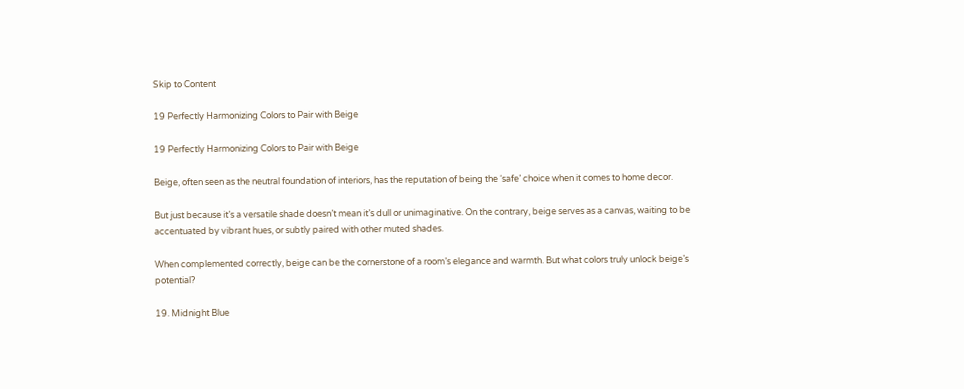Skip to Content

19 Perfectly Harmonizing Colors to Pair with Beige

19 Perfectly Harmonizing Colors to Pair with Beige

Beige, often seen as the neutral foundation of interiors, has the reputation of being the ‘safe’ choice when it comes to home decor.

But just because it’s a versatile shade doesn’t mean it’s dull or unimaginative. On the contrary, beige serves as a canvas, waiting to be accentuated by vibrant hues, or subtly paired with other muted shades.

When complemented correctly, beige can be the cornerstone of a room’s elegance and warmth. But what colors truly unlock beige’s potential?

19. Midnight Blue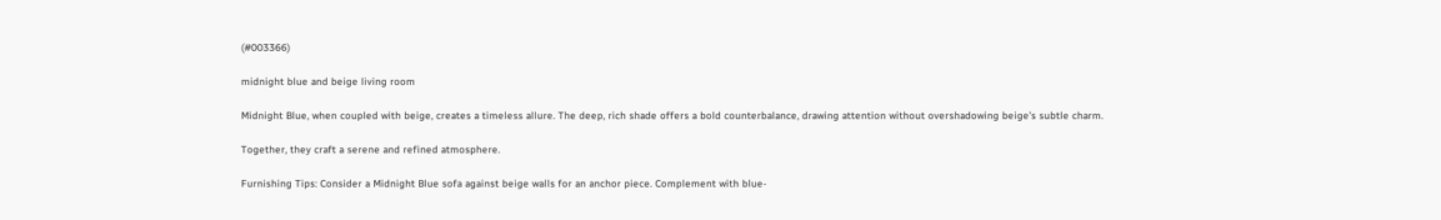(#003366)

midnight blue and beige living room

Midnight Blue, when coupled with beige, creates a timeless allure. The deep, rich shade offers a bold counterbalance, drawing attention without overshadowing beige’s subtle charm.

Together, they craft a serene and refined atmosphere.

Furnishing Tips: Consider a Midnight Blue sofa against beige walls for an anchor piece. Complement with blue-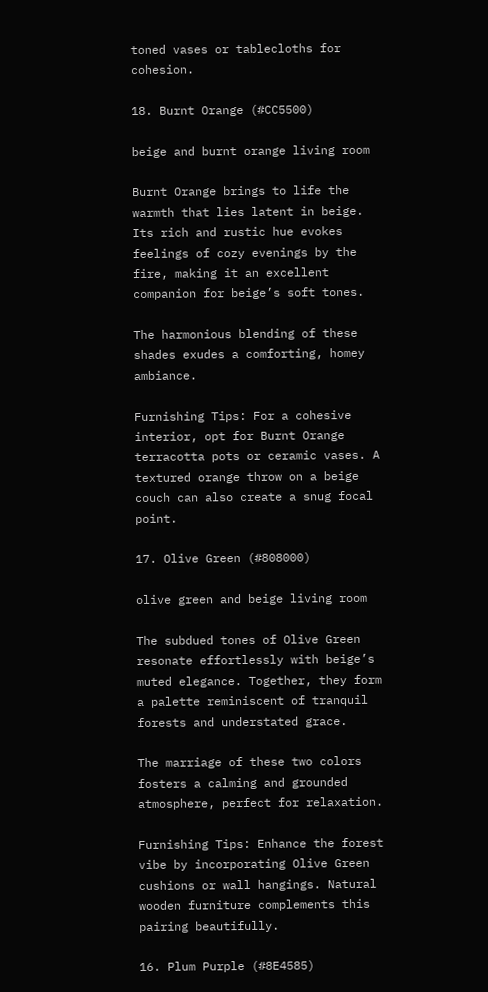toned vases or tablecloths for cohesion.

18. Burnt Orange (#CC5500)

beige and burnt orange living room

Burnt Orange brings to life the warmth that lies latent in beige. Its rich and rustic hue evokes feelings of cozy evenings by the fire, making it an excellent companion for beige’s soft tones.

The harmonious blending of these shades exudes a comforting, homey ambiance.

Furnishing Tips: For a cohesive interior, opt for Burnt Orange terracotta pots or ceramic vases. A textured orange throw on a beige couch can also create a snug focal point.

17. Olive Green (#808000)

olive green and beige living room

The subdued tones of Olive Green resonate effortlessly with beige’s muted elegance. Together, they form a palette reminiscent of tranquil forests and understated grace.

The marriage of these two colors fosters a calming and grounded atmosphere, perfect for relaxation.

Furnishing Tips: Enhance the forest vibe by incorporating Olive Green cushions or wall hangings. Natural wooden furniture complements this pairing beautifully.

16. Plum Purple (#8E4585)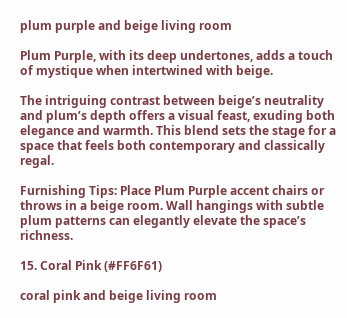plum purple and beige living room

Plum Purple, with its deep undertones, adds a touch of mystique when intertwined with beige.

The intriguing contrast between beige’s neutrality and plum’s depth offers a visual feast, exuding both elegance and warmth. This blend sets the stage for a space that feels both contemporary and classically regal.

Furnishing Tips: Place Plum Purple accent chairs or throws in a beige room. Wall hangings with subtle plum patterns can elegantly elevate the space’s richness.

15. Coral Pink (#FF6F61)

coral pink and beige living room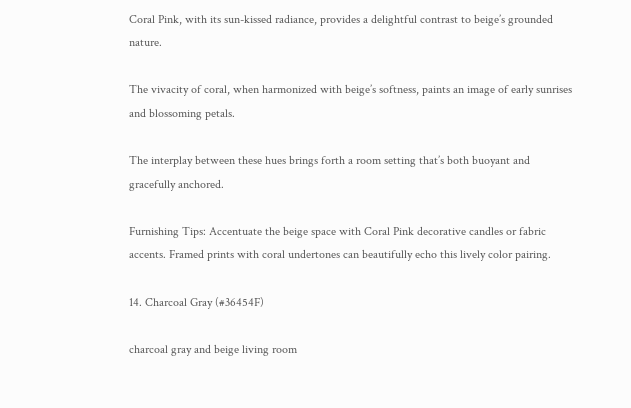Coral Pink, with its sun-kissed radiance, provides a delightful contrast to beige’s grounded nature.

The vivacity of coral, when harmonized with beige’s softness, paints an image of early sunrises and blossoming petals.

The interplay between these hues brings forth a room setting that’s both buoyant and gracefully anchored.

Furnishing Tips: Accentuate the beige space with Coral Pink decorative candles or fabric accents. Framed prints with coral undertones can beautifully echo this lively color pairing.

14. Charcoal Gray (#36454F)

charcoal gray and beige living room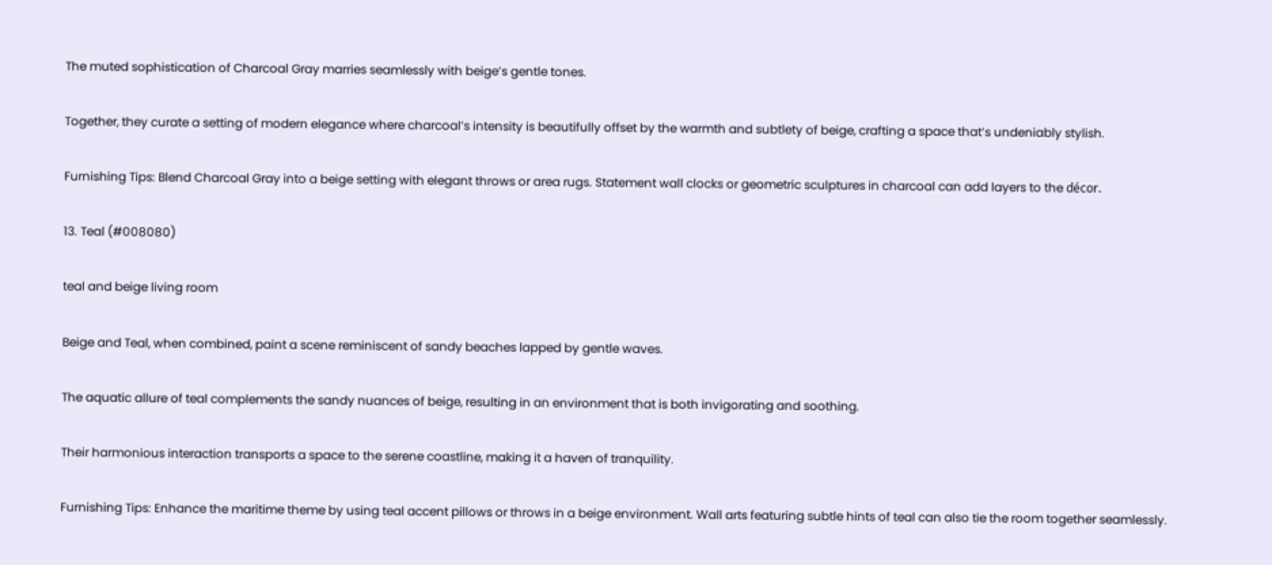The muted sophistication of Charcoal Gray marries seamlessly with beige’s gentle tones.

Together, they curate a setting of modern elegance where charcoal’s intensity is beautifully offset by the warmth and subtlety of beige, crafting a space that’s undeniably stylish.

Furnishing Tips: Blend Charcoal Gray into a beige setting with elegant throws or area rugs. Statement wall clocks or geometric sculptures in charcoal can add layers to the décor.

13. Teal (#008080)

teal and beige living room

Beige and Teal, when combined, paint a scene reminiscent of sandy beaches lapped by gentle waves.

The aquatic allure of teal complements the sandy nuances of beige, resulting in an environment that is both invigorating and soothing.

Their harmonious interaction transports a space to the serene coastline, making it a haven of tranquility.

Furnishing Tips: Enhance the maritime theme by using teal accent pillows or throws in a beige environment. Wall arts featuring subtle hints of teal can also tie the room together seamlessly.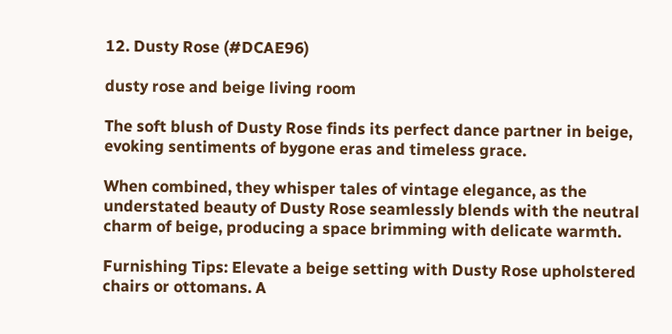12. Dusty Rose (#DCAE96)

dusty rose and beige living room

The soft blush of Dusty Rose finds its perfect dance partner in beige, evoking sentiments of bygone eras and timeless grace.

When combined, they whisper tales of vintage elegance, as the understated beauty of Dusty Rose seamlessly blends with the neutral charm of beige, producing a space brimming with delicate warmth.

Furnishing Tips: Elevate a beige setting with Dusty Rose upholstered chairs or ottomans. A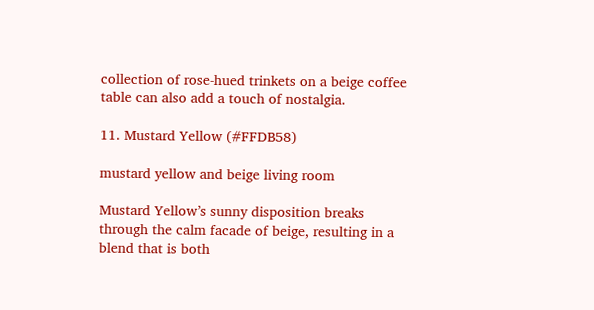collection of rose-hued trinkets on a beige coffee table can also add a touch of nostalgia.

11. Mustard Yellow (#FFDB58)

mustard yellow and beige living room

Mustard Yellow’s sunny disposition breaks through the calm facade of beige, resulting in a blend that is both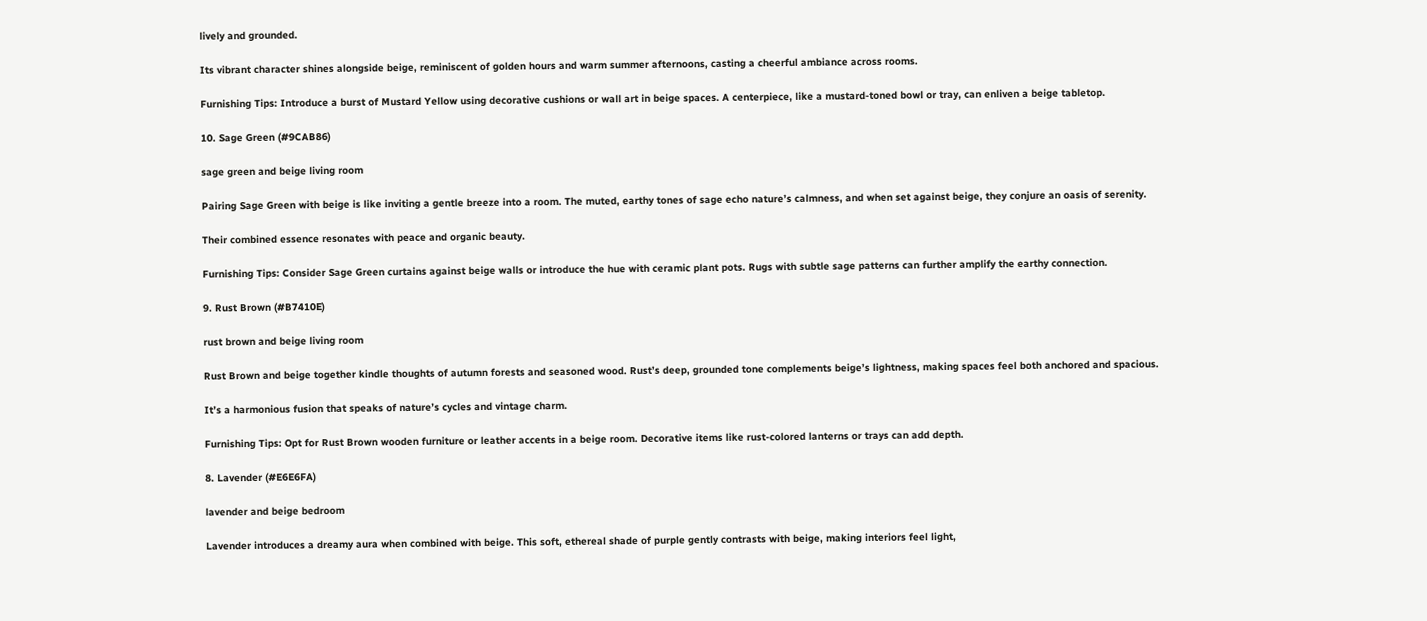lively and grounded.

Its vibrant character shines alongside beige, reminiscent of golden hours and warm summer afternoons, casting a cheerful ambiance across rooms.

Furnishing Tips: Introduce a burst of Mustard Yellow using decorative cushions or wall art in beige spaces. A centerpiece, like a mustard-toned bowl or tray, can enliven a beige tabletop.

10. Sage Green (#9CAB86)

sage green and beige living room

Pairing Sage Green with beige is like inviting a gentle breeze into a room. The muted, earthy tones of sage echo nature’s calmness, and when set against beige, they conjure an oasis of serenity.

Their combined essence resonates with peace and organic beauty.

Furnishing Tips: Consider Sage Green curtains against beige walls or introduce the hue with ceramic plant pots. Rugs with subtle sage patterns can further amplify the earthy connection.

9. Rust Brown (#B7410E)

rust brown and beige living room

Rust Brown and beige together kindle thoughts of autumn forests and seasoned wood. Rust’s deep, grounded tone complements beige’s lightness, making spaces feel both anchored and spacious.

It’s a harmonious fusion that speaks of nature’s cycles and vintage charm.

Furnishing Tips: Opt for Rust Brown wooden furniture or leather accents in a beige room. Decorative items like rust-colored lanterns or trays can add depth.

8. Lavender (#E6E6FA)

lavender and beige bedroom

Lavender introduces a dreamy aura when combined with beige. This soft, ethereal shade of purple gently contrasts with beige, making interiors feel light,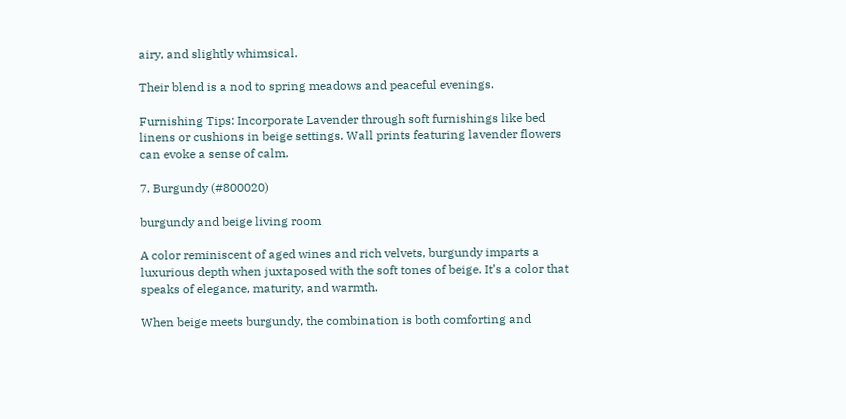airy, and slightly whimsical.

Their blend is a nod to spring meadows and peaceful evenings.

Furnishing Tips: Incorporate Lavender through soft furnishings like bed linens or cushions in beige settings. Wall prints featuring lavender flowers can evoke a sense of calm.

7. Burgundy (#800020)

burgundy and beige living room

A color reminiscent of aged wines and rich velvets, burgundy imparts a luxurious depth when juxtaposed with the soft tones of beige. It’s a color that speaks of elegance, maturity, and warmth.

When beige meets burgundy, the combination is both comforting and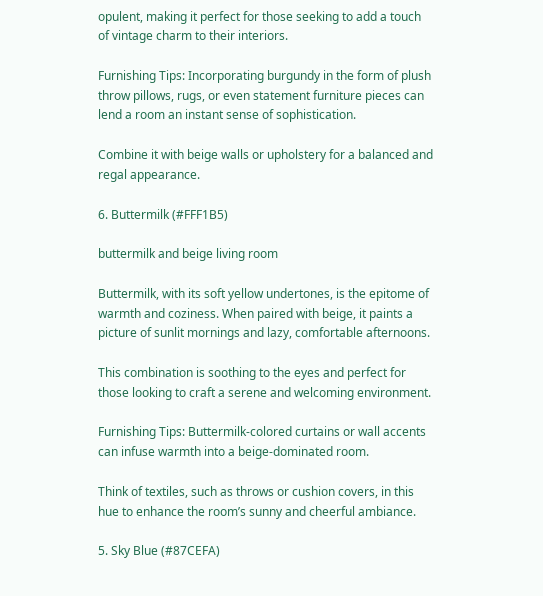opulent, making it perfect for those seeking to add a touch of vintage charm to their interiors.

Furnishing Tips: Incorporating burgundy in the form of plush throw pillows, rugs, or even statement furniture pieces can lend a room an instant sense of sophistication.

Combine it with beige walls or upholstery for a balanced and regal appearance.

6. Buttermilk (#FFF1B5)

buttermilk and beige living room

Buttermilk, with its soft yellow undertones, is the epitome of warmth and coziness. When paired with beige, it paints a picture of sunlit mornings and lazy, comfortable afternoons.

This combination is soothing to the eyes and perfect for those looking to craft a serene and welcoming environment.

Furnishing Tips: Buttermilk-colored curtains or wall accents can infuse warmth into a beige-dominated room.

Think of textiles, such as throws or cushion covers, in this hue to enhance the room’s sunny and cheerful ambiance.

5. Sky Blue (#87CEFA)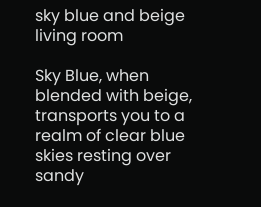sky blue and beige living room

Sky Blue, when blended with beige, transports you to a realm of clear blue skies resting over sandy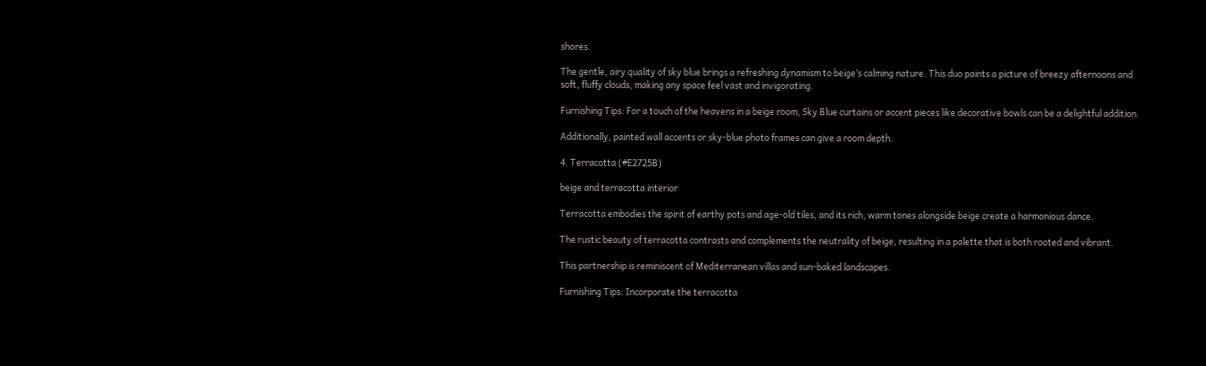shores.

The gentle, airy quality of sky blue brings a refreshing dynamism to beige’s calming nature. This duo paints a picture of breezy afternoons and soft, fluffy clouds, making any space feel vast and invigorating.

Furnishing Tips: For a touch of the heavens in a beige room, Sky Blue curtains or accent pieces like decorative bowls can be a delightful addition.

Additionally, painted wall accents or sky-blue photo frames can give a room depth.

4. Terracotta (#E2725B)

beige and terracotta interior

Terracotta embodies the spirit of earthy pots and age-old tiles, and its rich, warm tones alongside beige create a harmonious dance.

The rustic beauty of terracotta contrasts and complements the neutrality of beige, resulting in a palette that is both rooted and vibrant.

This partnership is reminiscent of Mediterranean villas and sun-baked landscapes.

Furnishing Tips: Incorporate the terracotta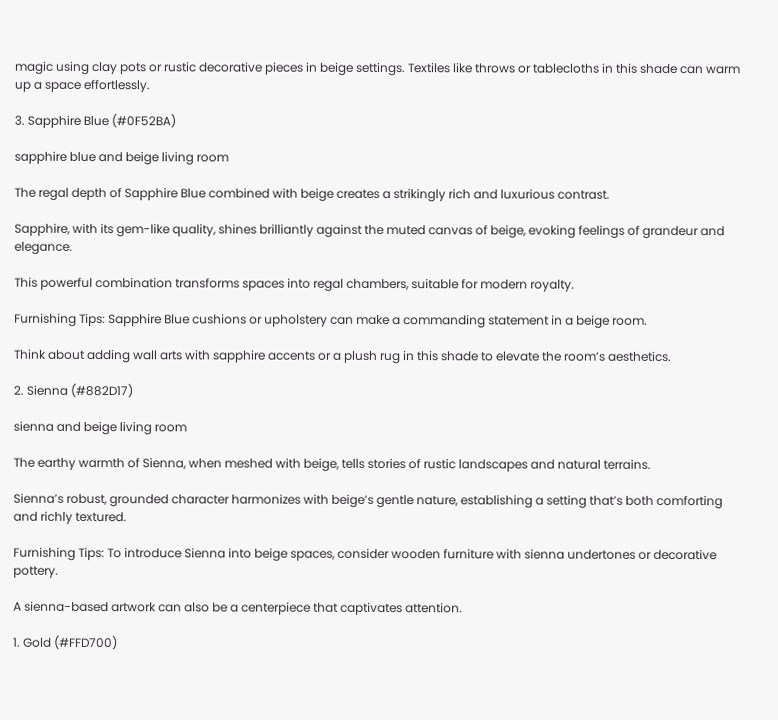magic using clay pots or rustic decorative pieces in beige settings. Textiles like throws or tablecloths in this shade can warm up a space effortlessly.

3. Sapphire Blue (#0F52BA)

sapphire blue and beige living room

The regal depth of Sapphire Blue combined with beige creates a strikingly rich and luxurious contrast.

Sapphire, with its gem-like quality, shines brilliantly against the muted canvas of beige, evoking feelings of grandeur and elegance.

This powerful combination transforms spaces into regal chambers, suitable for modern royalty.

Furnishing Tips: Sapphire Blue cushions or upholstery can make a commanding statement in a beige room.

Think about adding wall arts with sapphire accents or a plush rug in this shade to elevate the room’s aesthetics.

2. Sienna (#882D17)

sienna and beige living room

The earthy warmth of Sienna, when meshed with beige, tells stories of rustic landscapes and natural terrains.

Sienna’s robust, grounded character harmonizes with beige’s gentle nature, establishing a setting that’s both comforting and richly textured.

Furnishing Tips: To introduce Sienna into beige spaces, consider wooden furniture with sienna undertones or decorative pottery.

A sienna-based artwork can also be a centerpiece that captivates attention.

1. Gold (#FFD700)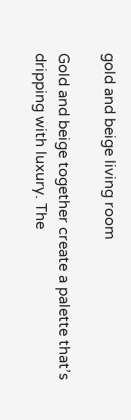gold and beige living room

Gold and beige together create a palette that’s dripping with luxury. The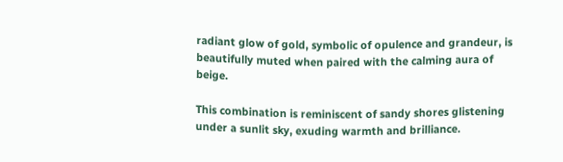radiant glow of gold, symbolic of opulence and grandeur, is beautifully muted when paired with the calming aura of beige.

This combination is reminiscent of sandy shores glistening under a sunlit sky, exuding warmth and brilliance.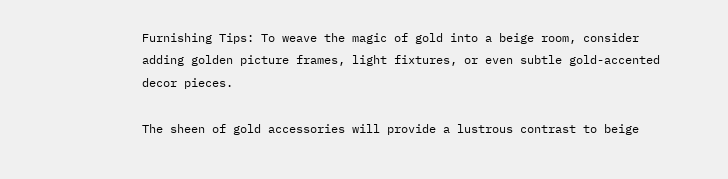Furnishing Tips: To weave the magic of gold into a beige room, consider adding golden picture frames, light fixtures, or even subtle gold-accented decor pieces.

The sheen of gold accessories will provide a lustrous contrast to beige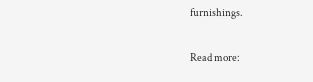furnishings.

Read more: